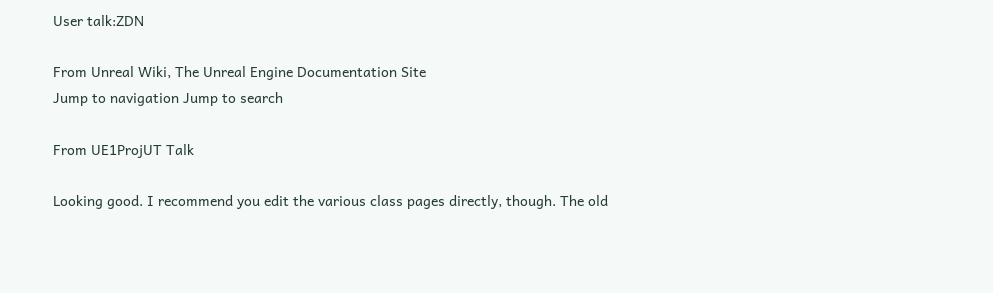User talk:ZDN

From Unreal Wiki, The Unreal Engine Documentation Site
Jump to navigation Jump to search

From UE1ProjUT Talk

Looking good. I recommend you edit the various class pages directly, though. The old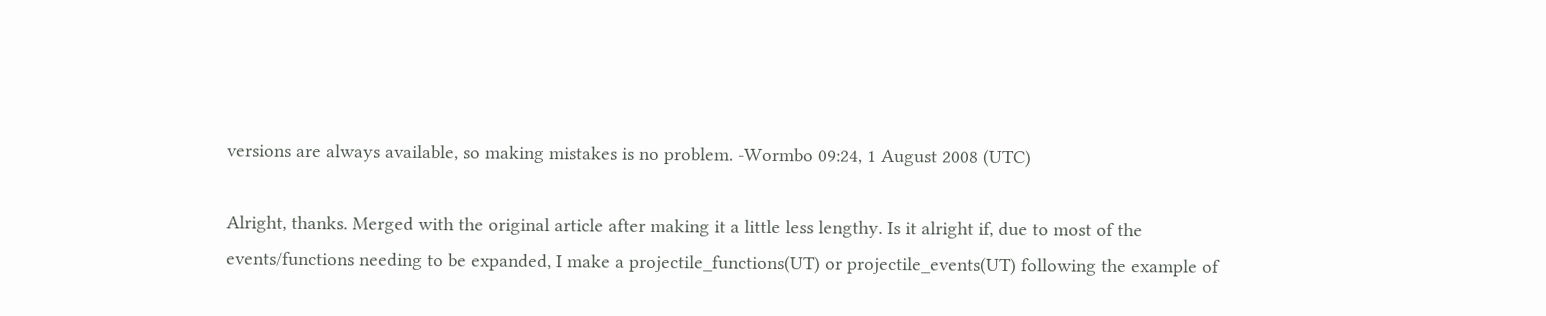versions are always available, so making mistakes is no problem. -Wormbo 09:24, 1 August 2008 (UTC)

Alright, thanks. Merged with the original article after making it a little less lengthy. Is it alright if, due to most of the events/functions needing to be expanded, I make a projectile_functions(UT) or projectile_events(UT) following the example of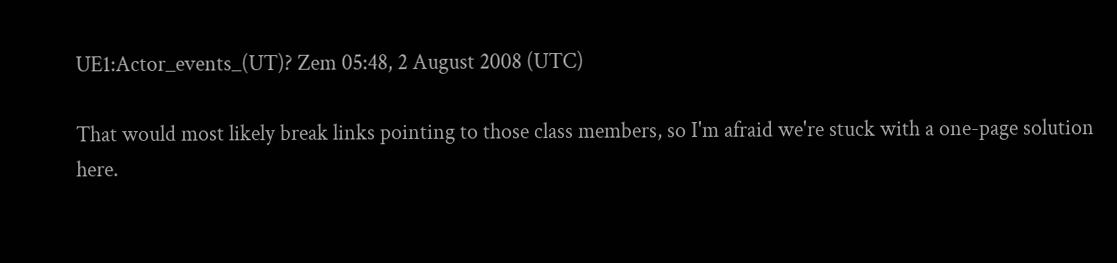UE1:Actor_events_(UT)? Zem 05:48, 2 August 2008 (UTC)

That would most likely break links pointing to those class members, so I'm afraid we're stuck with a one-page solution here.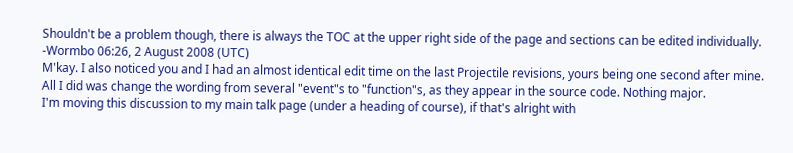Shouldn't be a problem though, there is always the TOC at the upper right side of the page and sections can be edited individually. -Wormbo 06:26, 2 August 2008 (UTC)
M'kay. I also noticed you and I had an almost identical edit time on the last Projectile revisions, yours being one second after mine. All I did was change the wording from several "event"s to "function"s, as they appear in the source code. Nothing major.
I'm moving this discussion to my main talk page (under a heading of course), if that's alright with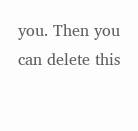you. Then you can delete this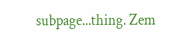subpage...thing. Zem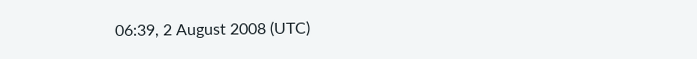06:39, 2 August 2008 (UTC)